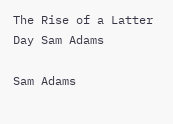The Rise of a Latter Day Sam Adams

Sam Adams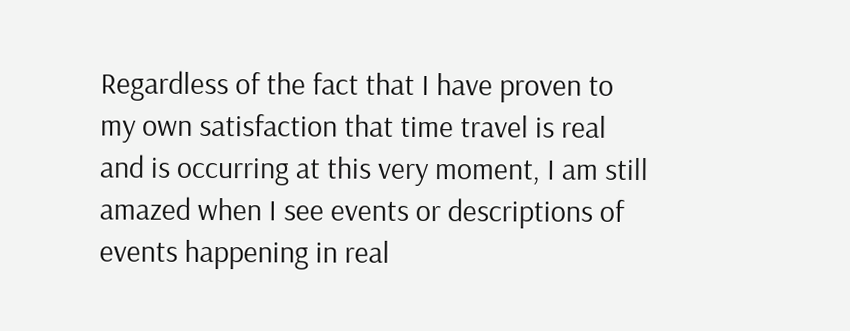Regardless of the fact that I have proven to my own satisfaction that time travel is real and is occurring at this very moment, I am still amazed when I see events or descriptions of events happening in real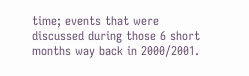time; events that were discussed during those 6 short months way back in 2000/2001.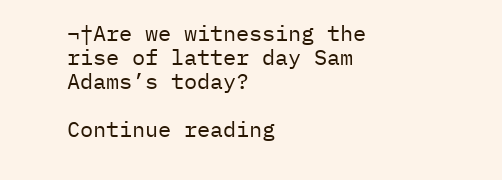¬†Are we witnessing the rise of latter day Sam Adams’s today?

Continue reading